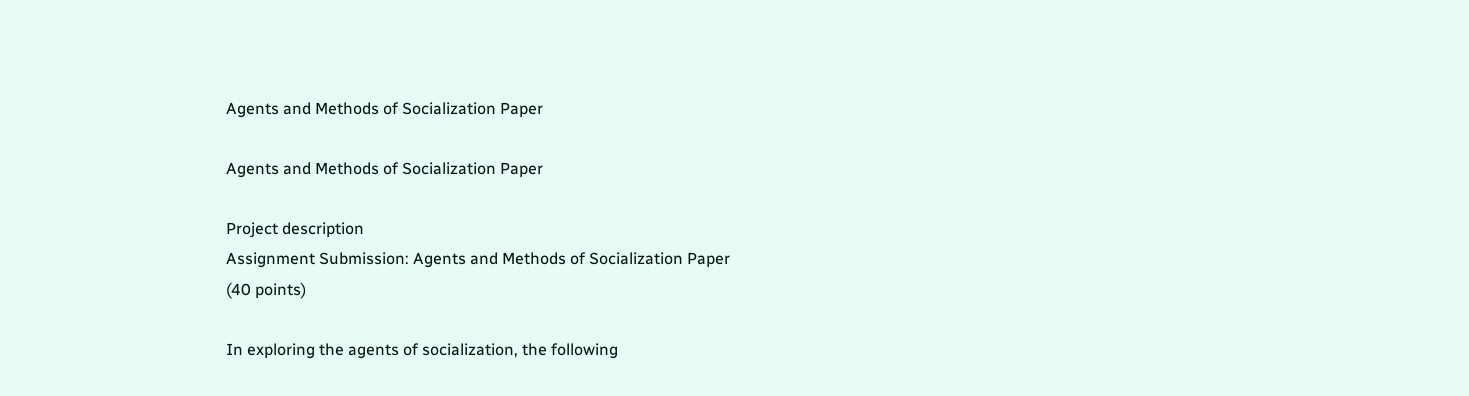Agents and Methods of Socialization Paper

Agents and Methods of Socialization Paper

Project description
Assignment Submission: Agents and Methods of Socialization Paper
(40 points)

In exploring the agents of socialization, the following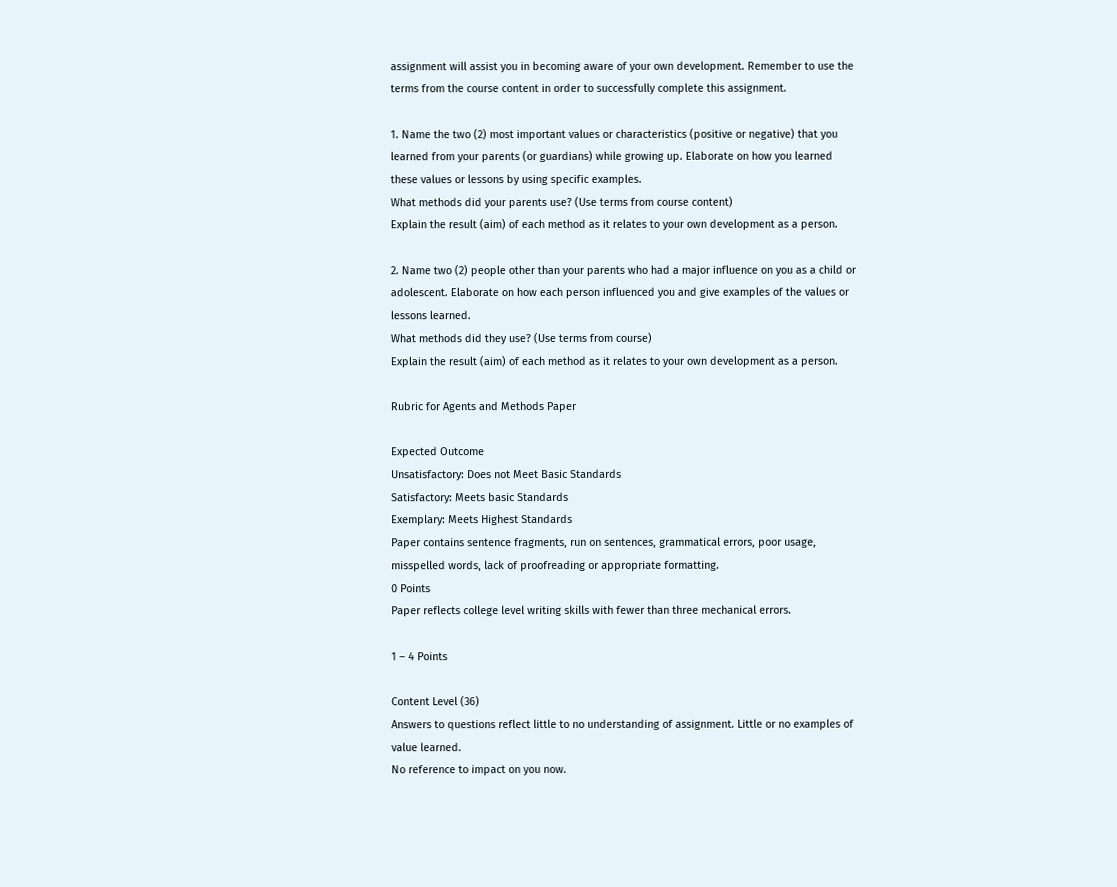assignment will assist you in becoming aware of your own development. Remember to use the terms from the course content in order to successfully complete this assignment.

1. Name the two (2) most important values or characteristics (positive or negative) that you learned from your parents (or guardians) while growing up. Elaborate on how you learned these values or lessons by using specific examples.
What methods did your parents use? (Use terms from course content)
Explain the result (aim) of each method as it relates to your own development as a person.

2. Name two (2) people other than your parents who had a major influence on you as a child or adolescent. Elaborate on how each person influenced you and give examples of the values or lessons learned.
What methods did they use? (Use terms from course)
Explain the result (aim) of each method as it relates to your own development as a person.

Rubric for Agents and Methods Paper

Expected Outcome
Unsatisfactory: Does not Meet Basic Standards
Satisfactory: Meets basic Standards
Exemplary: Meets Highest Standards
Paper contains sentence fragments, run on sentences, grammatical errors, poor usage, misspelled words, lack of proofreading or appropriate formatting.
0 Points
Paper reflects college level writing skills with fewer than three mechanical errors.

1 – 4 Points

Content Level (36)
Answers to questions reflect little to no understanding of assignment. Little or no examples of value learned.
No reference to impact on you now.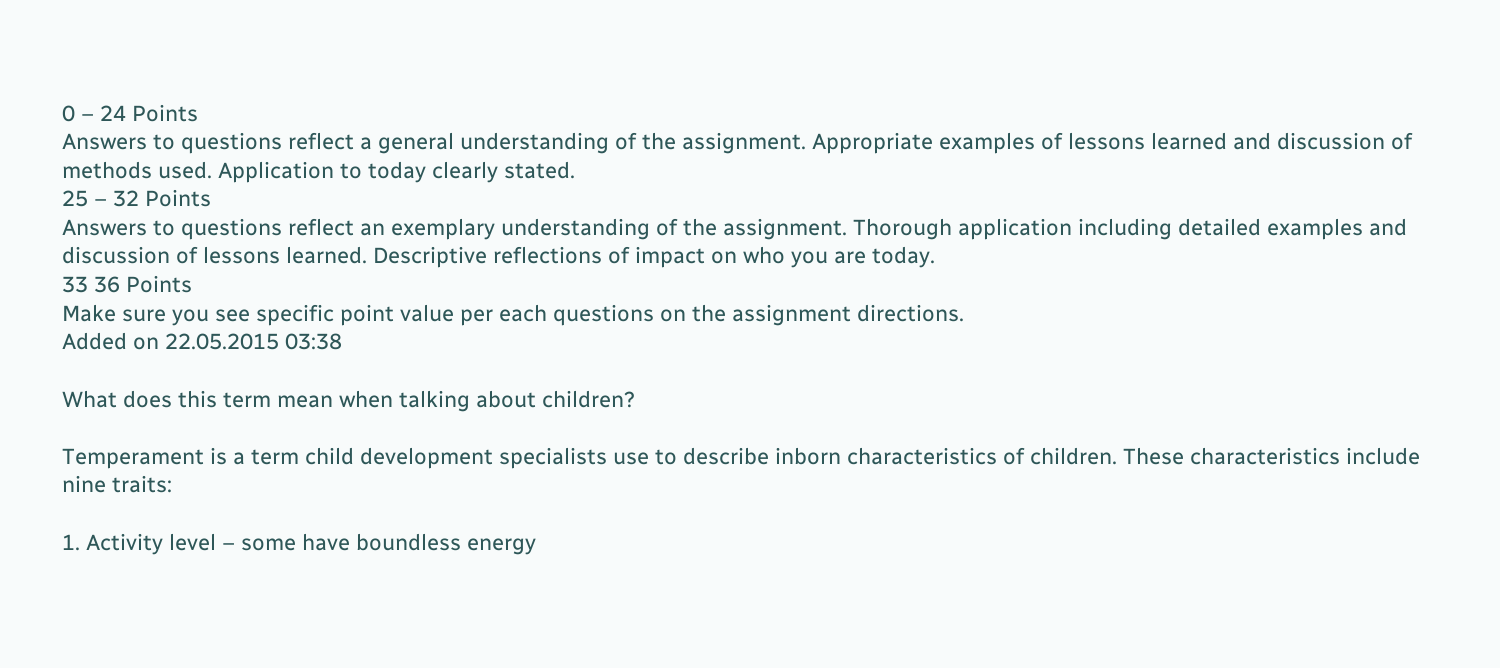0 – 24 Points
Answers to questions reflect a general understanding of the assignment. Appropriate examples of lessons learned and discussion of methods used. Application to today clearly stated.
25 – 32 Points
Answers to questions reflect an exemplary understanding of the assignment. Thorough application including detailed examples and discussion of lessons learned. Descriptive reflections of impact on who you are today.
33 36 Points
Make sure you see specific point value per each questions on the assignment directions.
Added on 22.05.2015 03:38

What does this term mean when talking about children?

Temperament is a term child development specialists use to describe inborn characteristics of children. These characteristics include nine traits:

1. Activity level – some have boundless energy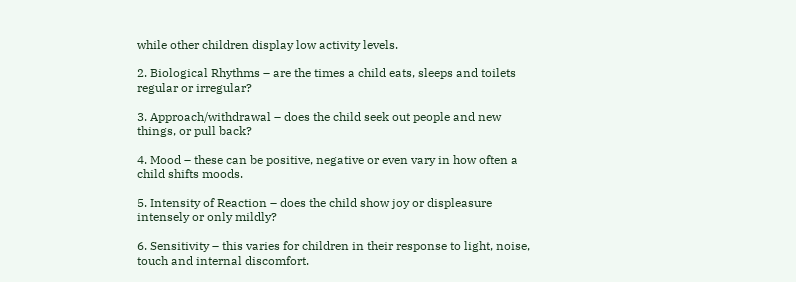while other children display low activity levels.

2. Biological Rhythms – are the times a child eats, sleeps and toilets regular or irregular?

3. Approach/withdrawal – does the child seek out people and new things, or pull back?

4. Mood – these can be positive, negative or even vary in how often a child shifts moods.

5. Intensity of Reaction – does the child show joy or displeasure intensely or only mildly?

6. Sensitivity – this varies for children in their response to light, noise, touch and internal discomfort.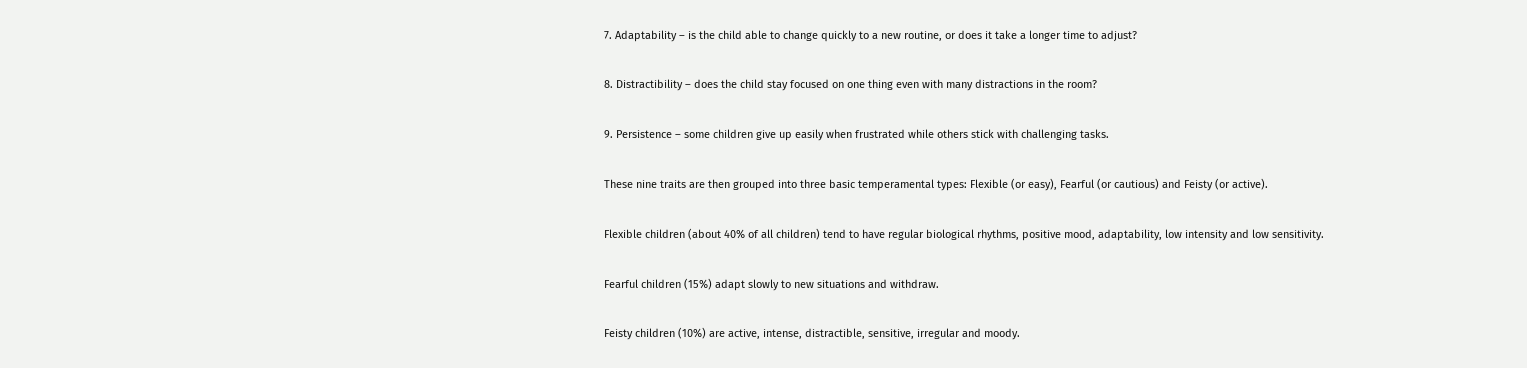7. Adaptability – is the child able to change quickly to a new routine, or does it take a longer time to adjust?

8. Distractibility – does the child stay focused on one thing even with many distractions in the room?

9. Persistence – some children give up easily when frustrated while others stick with challenging tasks.

These nine traits are then grouped into three basic temperamental types: Flexible (or easy), Fearful (or cautious) and Feisty (or active).

Flexible children (about 40% of all children) tend to have regular biological rhythms, positive mood, adaptability, low intensity and low sensitivity.

Fearful children (15%) adapt slowly to new situations and withdraw.

Feisty children (10%) are active, intense, distractible, sensitive, irregular and moody.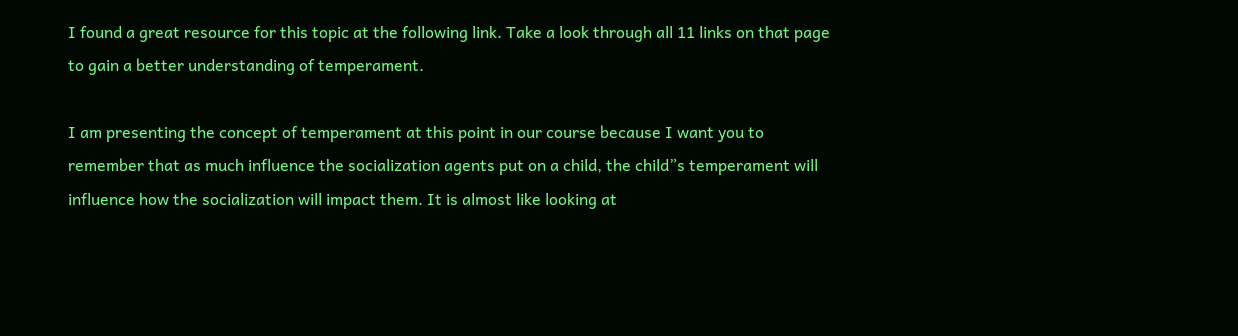I found a great resource for this topic at the following link. Take a look through all 11 links on that page to gain a better understanding of temperament.

I am presenting the concept of temperament at this point in our course because I want you to remember that as much influence the socialization agents put on a child, the child”s temperament will influence how the socialization will impact them. It is almost like looking at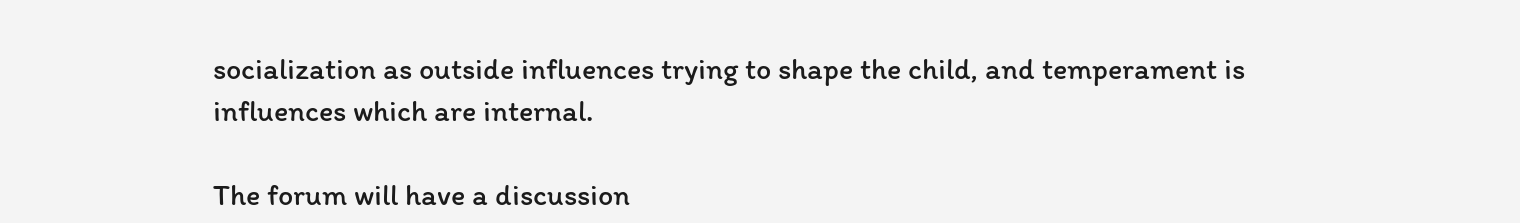socialization as outside influences trying to shape the child, and temperament is influences which are internal.

The forum will have a discussion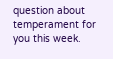question about temperament for you this week.